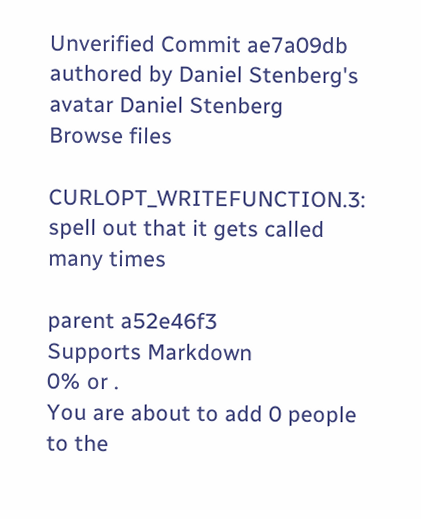Unverified Commit ae7a09db authored by Daniel Stenberg's avatar Daniel Stenberg
Browse files

CURLOPT_WRITEFUNCTION.3: spell out that it gets called many times

parent a52e46f3
Supports Markdown
0% or .
You are about to add 0 people to the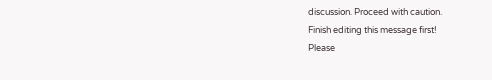discussion. Proceed with caution.
Finish editing this message first!
Please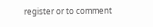register or to comment